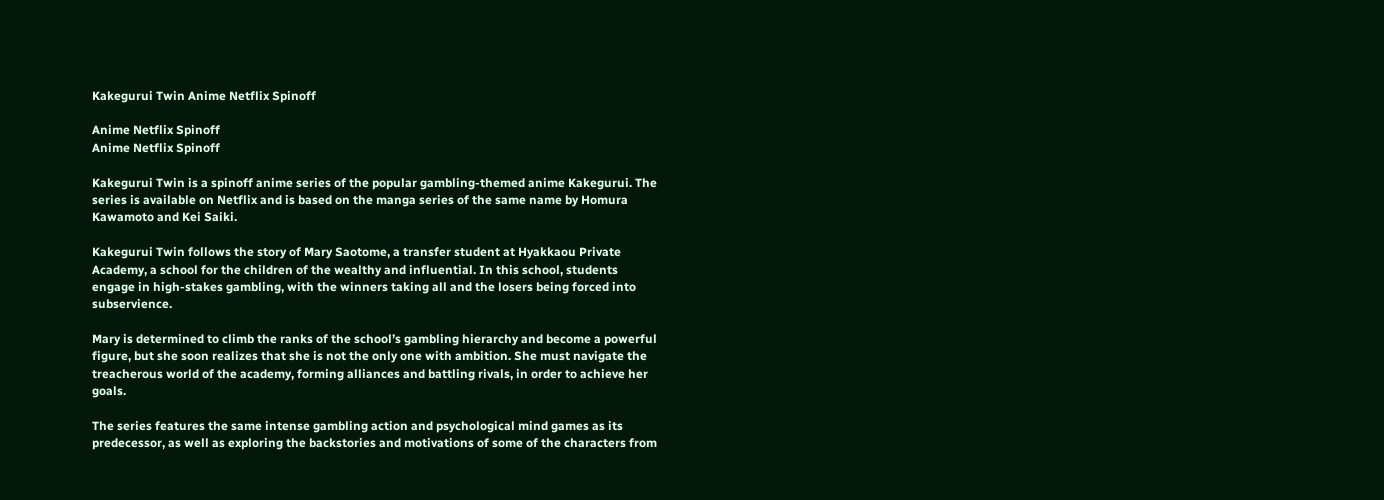Kakegurui Twin Anime Netflix Spinoff

Anime Netflix Spinoff
Anime Netflix Spinoff

Kakegurui Twin is a spinoff anime series of the popular gambling-themed anime Kakegurui. The series is available on Netflix and is based on the manga series of the same name by Homura Kawamoto and Kei Saiki.

Kakegurui Twin follows the story of Mary Saotome, a transfer student at Hyakkaou Private Academy, a school for the children of the wealthy and influential. In this school, students engage in high-stakes gambling, with the winners taking all and the losers being forced into subservience.

Mary is determined to climb the ranks of the school’s gambling hierarchy and become a powerful figure, but she soon realizes that she is not the only one with ambition. She must navigate the treacherous world of the academy, forming alliances and battling rivals, in order to achieve her goals.

The series features the same intense gambling action and psychological mind games as its predecessor, as well as exploring the backstories and motivations of some of the characters from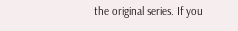the original series. If you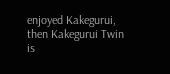enjoyed Kakegurui, then Kakegurui Twin is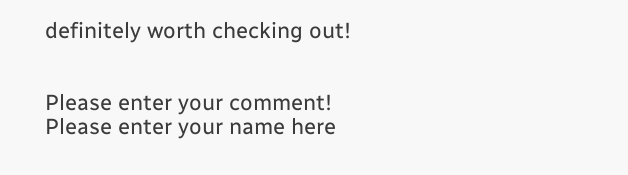definitely worth checking out!


Please enter your comment!
Please enter your name here